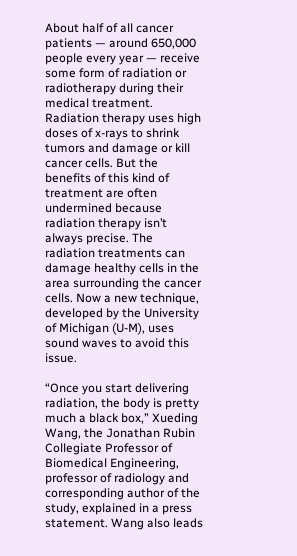About half of all cancer patients — around 650,000 people every year — receive some form of radiation or radiotherapy during their medical treatment. Radiation therapy uses high doses of x-rays to shrink tumors and damage or kill cancer cells. But the benefits of this kind of treatment are often undermined because radiation therapy isn’t always precise. The radiation treatments can damage healthy cells in the area surrounding the cancer cells. Now a new technique, developed by the University of Michigan (U-M), uses sound waves to avoid this issue.

“Once you start delivering radiation, the body is pretty much a black box,” Xueding Wang, the Jonathan Rubin Collegiate Professor of Biomedical Engineering, professor of radiology and corresponding author of the study, explained in a press statement. Wang also leads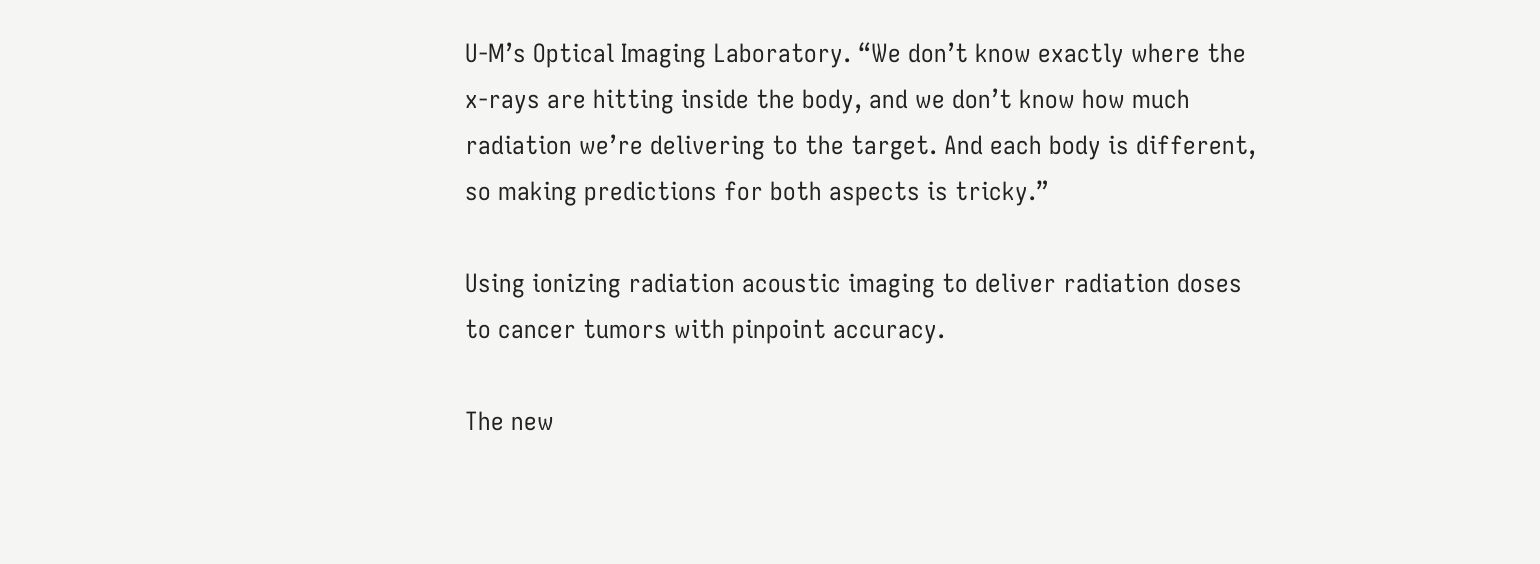U-M’s Optical Imaging Laboratory. “We don’t know exactly where the x-rays are hitting inside the body, and we don’t know how much radiation we’re delivering to the target. And each body is different, so making predictions for both aspects is tricky.”

Using ionizing radiation acoustic imaging to deliver radiation doses to cancer tumors with pinpoint accuracy.

The new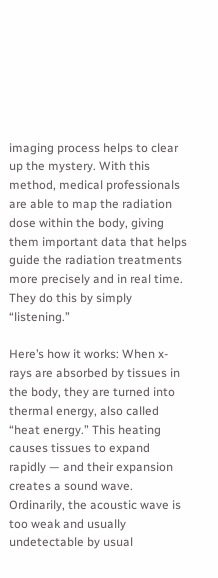imaging process helps to clear up the mystery. With this method, medical professionals are able to map the radiation dose within the body, giving them important data that helps guide the radiation treatments more precisely and in real time. They do this by simply “listening.”

Here’s how it works: When x-rays are absorbed by tissues in the body, they are turned into thermal energy, also called “heat energy.” This heating causes tissues to expand rapidly — and their expansion creates a sound wave. Ordinarily, the acoustic wave is too weak and usually undetectable by usual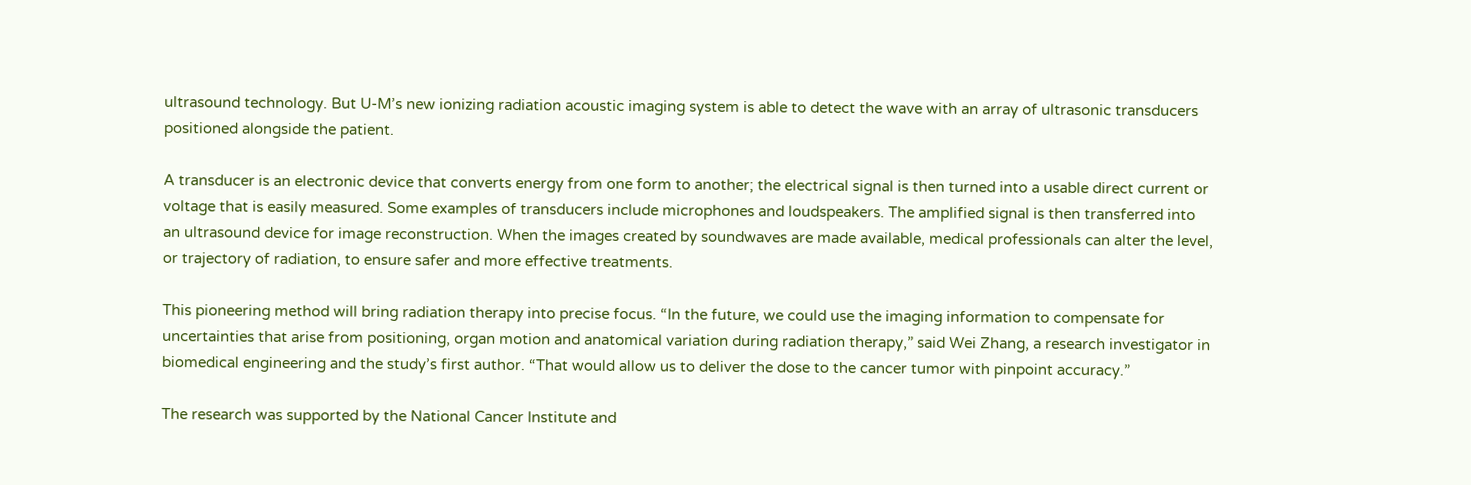ultrasound technology. But U-M’s new ionizing radiation acoustic imaging system is able to detect the wave with an array of ultrasonic transducers positioned alongside the patient.

A transducer is an electronic device that converts energy from one form to another; the electrical signal is then turned into a usable direct current or voltage that is easily measured. Some examples of transducers include microphones and loudspeakers. The amplified signal is then transferred into an ultrasound device for image reconstruction. When the images created by soundwaves are made available, medical professionals can alter the level, or trajectory of radiation, to ensure safer and more effective treatments.

This pioneering method will bring radiation therapy into precise focus. “In the future, we could use the imaging information to compensate for uncertainties that arise from positioning, organ motion and anatomical variation during radiation therapy,” said Wei Zhang, a research investigator in biomedical engineering and the study’s first author. “That would allow us to deliver the dose to the cancer tumor with pinpoint accuracy.”

The research was supported by the National Cancer Institute and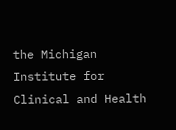the Michigan Institute for Clinical and Health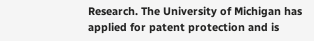Research. The University of Michigan has applied for patent protection and is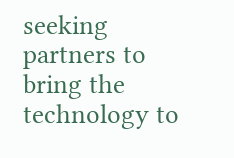seeking partners to bring the technology to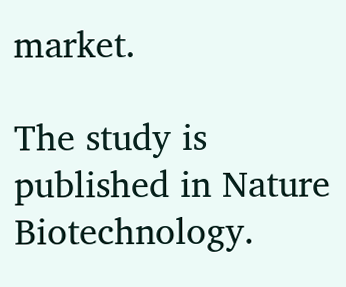market.

The study is published in Nature Biotechnology.